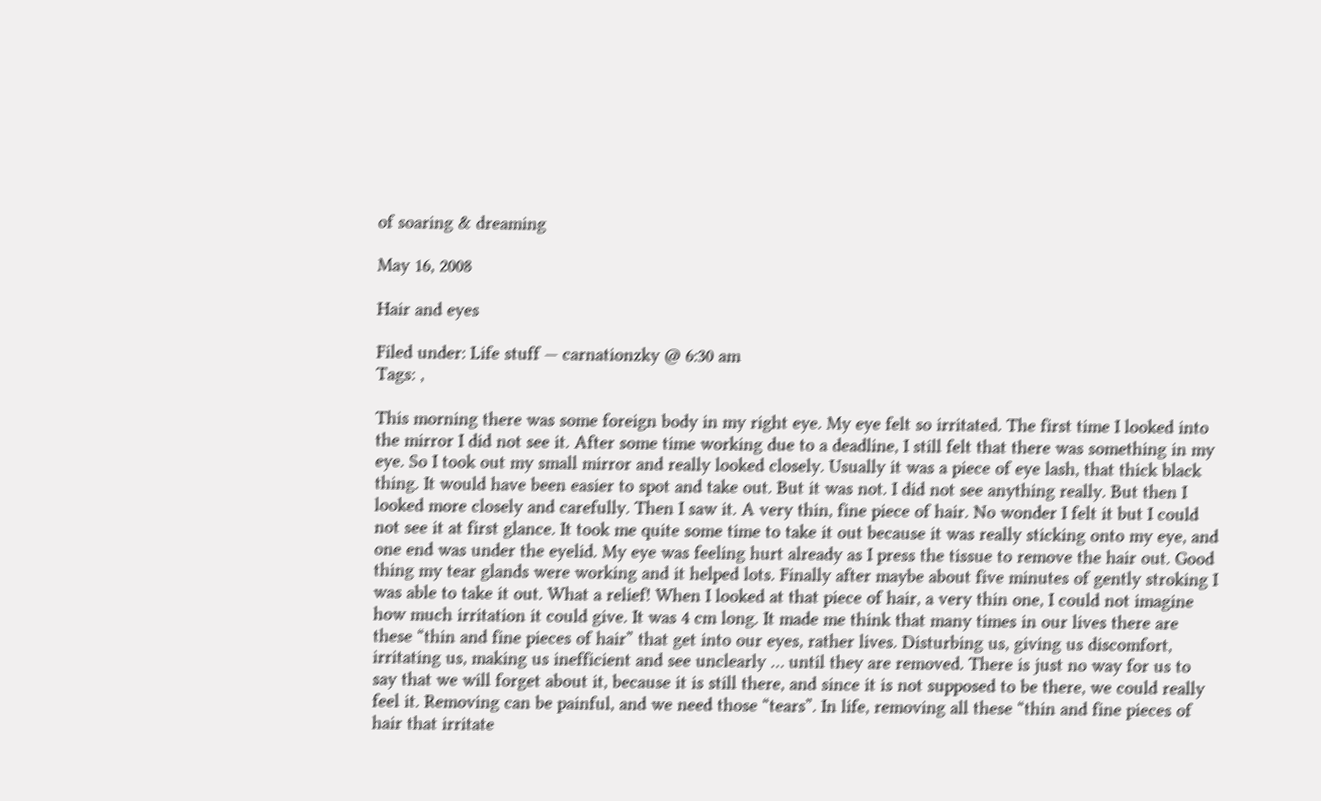of soaring & dreaming

May 16, 2008

Hair and eyes

Filed under: Life stuff — carnationzky @ 6:30 am
Tags: ,

This morning there was some foreign body in my right eye. My eye felt so irritated. The first time I looked into the mirror I did not see it. After some time working due to a deadline, I still felt that there was something in my eye. So I took out my small mirror and really looked closely. Usually it was a piece of eye lash, that thick black thing. It would have been easier to spot and take out. But it was not. I did not see anything really. But then I looked more closely and carefully. Then I saw it. A very thin, fine piece of hair. No wonder I felt it but I could not see it at first glance. It took me quite some time to take it out because it was really sticking onto my eye, and one end was under the eyelid. My eye was feeling hurt already as I press the tissue to remove the hair out. Good thing my tear glands were working and it helped lots. Finally after maybe about five minutes of gently stroking I was able to take it out. What a relief! When I looked at that piece of hair, a very thin one, I could not imagine how much irritation it could give. It was 4 cm long. It made me think that many times in our lives there are these “thin and fine pieces of hair” that get into our eyes, rather lives. Disturbing us, giving us discomfort, irritating us, making us inefficient and see unclearly … until they are removed. There is just no way for us to say that we will forget about it, because it is still there, and since it is not supposed to be there, we could really feel it. Removing can be painful, and we need those “tears”. In life, removing all these “thin and fine pieces of hair that irritate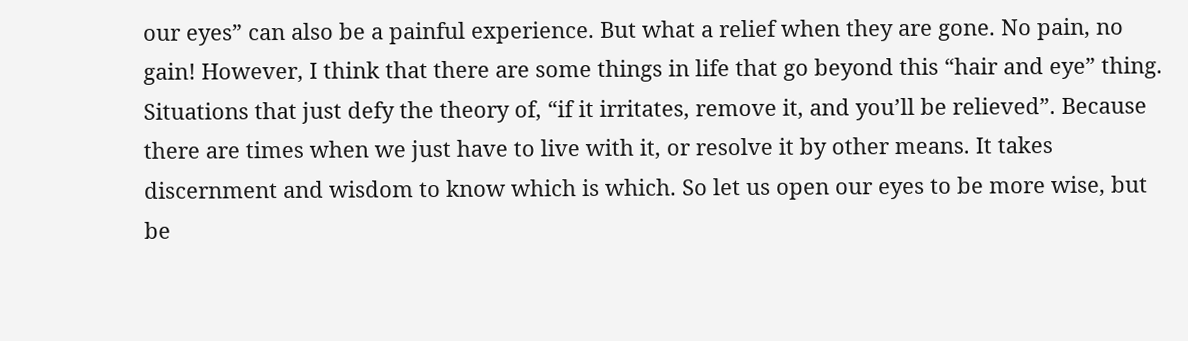our eyes” can also be a painful experience. But what a relief when they are gone. No pain, no gain! However, I think that there are some things in life that go beyond this “hair and eye” thing. Situations that just defy the theory of, “if it irritates, remove it, and you’ll be relieved”. Because there are times when we just have to live with it, or resolve it by other means. It takes discernment and wisdom to know which is which. So let us open our eyes to be more wise, but be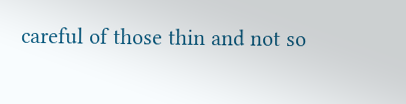careful of those thin and not so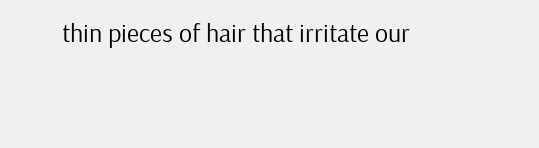thin pieces of hair that irritate our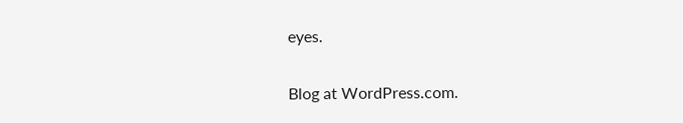eyes.


Blog at WordPress.com.